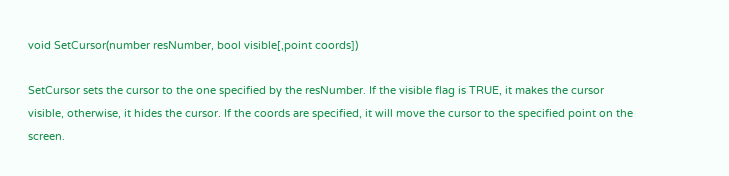void SetCursor(number resNumber, bool visible[,point coords])

SetCursor sets the cursor to the one specified by the resNumber. If the visible flag is TRUE, it makes the cursor visible, otherwise, it hides the cursor. If the coords are specified, it will move the cursor to the specified point on the screen.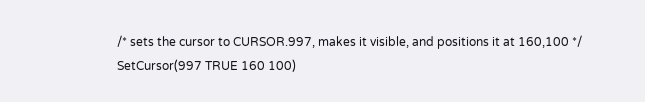/* sets the cursor to CURSOR.997, makes it visible, and positions it at 160,100 */
SetCursor(997 TRUE 160 100)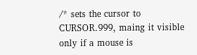/* sets the cursor to CURSOR.999, maing it visible only if a mouse is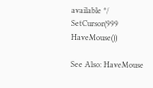available */
SetCursor(999 HaveMouse())

See Also: HaveMouse